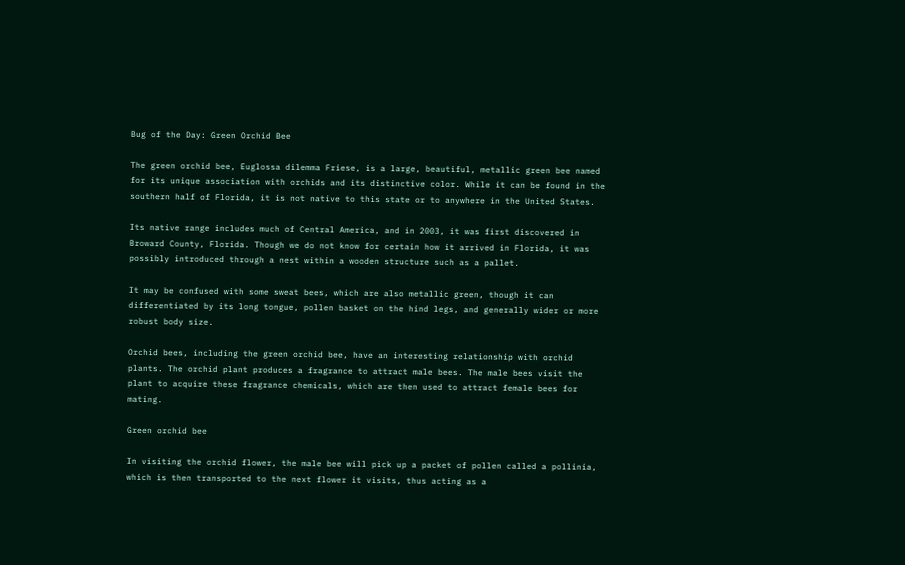Bug of the Day: Green Orchid Bee

The green orchid bee, Euglossa dilemma Friese, is a large, beautiful, metallic green bee named for its unique association with orchids and its distinctive color. While it can be found in the southern half of Florida, it is not native to this state or to anywhere in the United States.

Its native range includes much of Central America, and in 2003, it was first discovered in Broward County, Florida. Though we do not know for certain how it arrived in Florida, it was possibly introduced through a nest within a wooden structure such as a pallet.

It may be confused with some sweat bees, which are also metallic green, though it can differentiated by its long tongue, pollen basket on the hind legs, and generally wider or more robust body size.

Orchid bees, including the green orchid bee, have an interesting relationship with orchid plants. The orchid plant produces a fragrance to attract male bees. The male bees visit the plant to acquire these fragrance chemicals, which are then used to attract female bees for mating.

Green orchid bee

In visiting the orchid flower, the male bee will pick up a packet of pollen called a pollinia, which is then transported to the next flower it visits, thus acting as a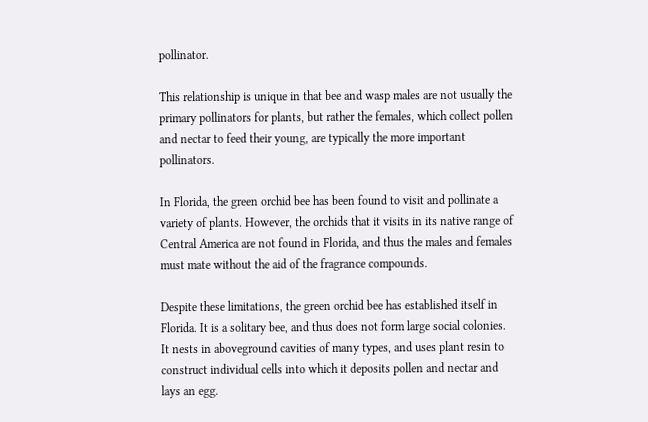pollinator.

This relationship is unique in that bee and wasp males are not usually the primary pollinators for plants, but rather the females, which collect pollen and nectar to feed their young, are typically the more important pollinators.

In Florida, the green orchid bee has been found to visit and pollinate a variety of plants. However, the orchids that it visits in its native range of Central America are not found in Florida, and thus the males and females must mate without the aid of the fragrance compounds.

Despite these limitations, the green orchid bee has established itself in Florida. It is a solitary bee, and thus does not form large social colonies. It nests in aboveground cavities of many types, and uses plant resin to construct individual cells into which it deposits pollen and nectar and lays an egg.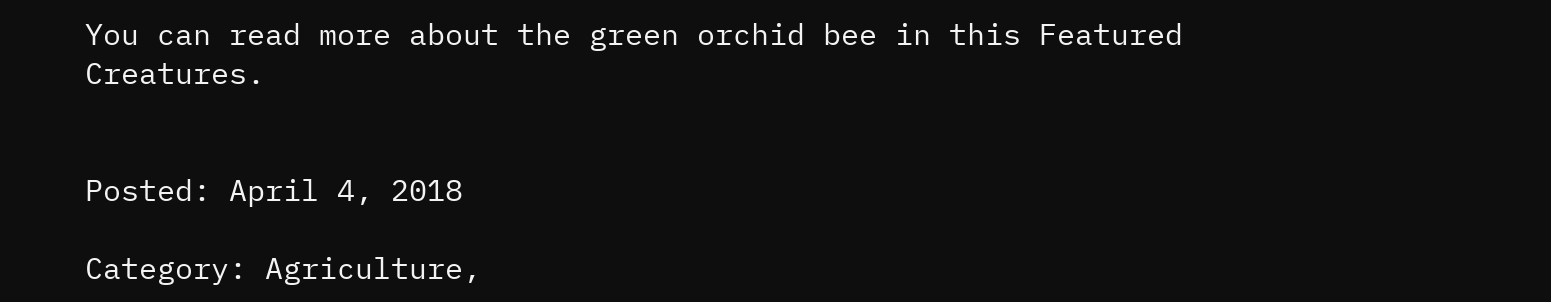You can read more about the green orchid bee in this Featured Creatures.


Posted: April 4, 2018

Category: Agriculture,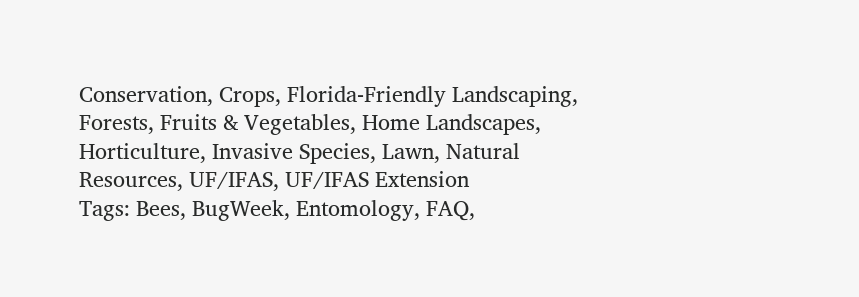Conservation, Crops, Florida-Friendly Landscaping, Forests, Fruits & Vegetables, Home Landscapes, Horticulture, Invasive Species, Lawn, Natural Resources, UF/IFAS, UF/IFAS Extension
Tags: Bees, BugWeek, Entomology, FAQ,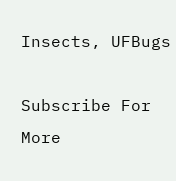Insects, UFBugs

Subscribe For More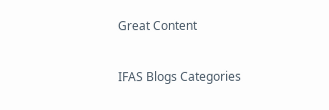Great Content

IFAS Blogs Categories